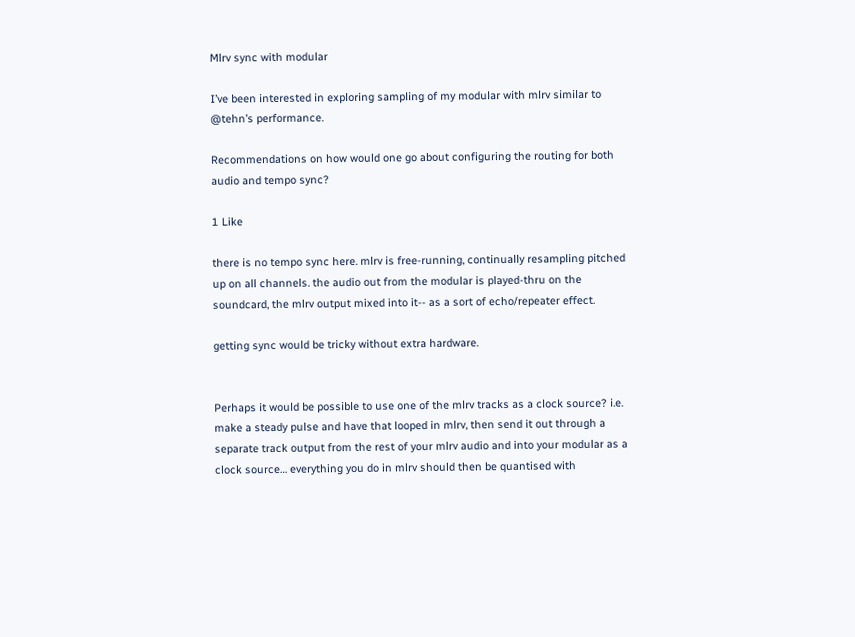Mlrv sync with modular

I’ve been interested in exploring sampling of my modular with mlrv similar to @tehn’s performance.

Recommendations on how would one go about configuring the routing for both audio and tempo sync?

1 Like

there is no tempo sync here. mlrv is free-running, continually resampling pitched up on all channels. the audio out from the modular is played-thru on the soundcard, the mlrv output mixed into it-- as a sort of echo/repeater effect.

getting sync would be tricky without extra hardware.


Perhaps it would be possible to use one of the mlrv tracks as a clock source? i.e. make a steady pulse and have that looped in mlrv, then send it out through a separate track output from the rest of your mlrv audio and into your modular as a clock source… everything you do in mlrv should then be quantised with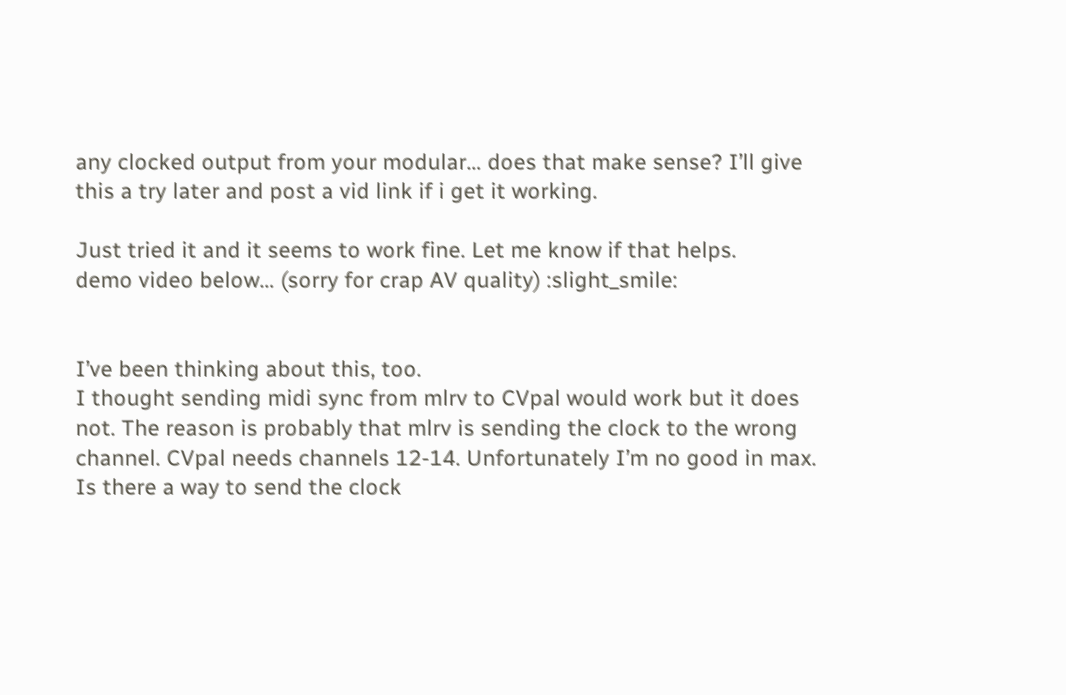any clocked output from your modular… does that make sense? I’ll give this a try later and post a vid link if i get it working.

Just tried it and it seems to work fine. Let me know if that helps.
demo video below… (sorry for crap AV quality) :slight_smile:


I’ve been thinking about this, too.
I thought sending midi sync from mlrv to CVpal would work but it does not. The reason is probably that mlrv is sending the clock to the wrong channel. CVpal needs channels 12-14. Unfortunately I’m no good in max. Is there a way to send the clock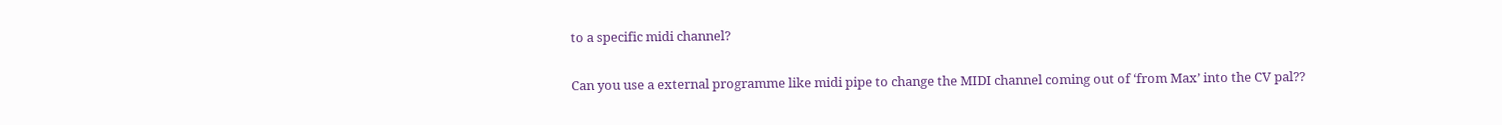to a specific midi channel?

Can you use a external programme like midi pipe to change the MIDI channel coming out of ‘from Max’ into the CV pal??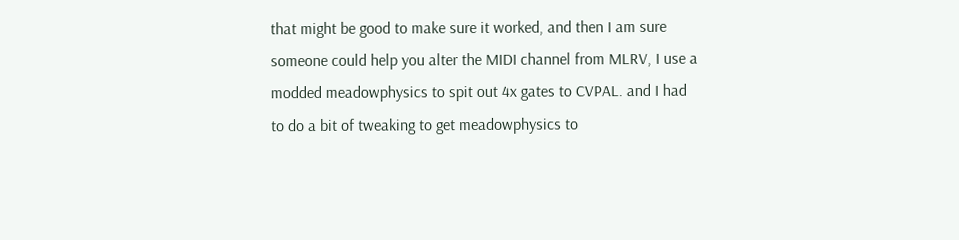that might be good to make sure it worked, and then I am sure someone could help you alter the MIDI channel from MLRV, I use a modded meadowphysics to spit out 4x gates to CVPAL. and I had to do a bit of tweaking to get meadowphysics to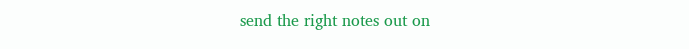send the right notes out on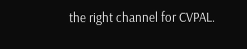the right channel for CVPAL.